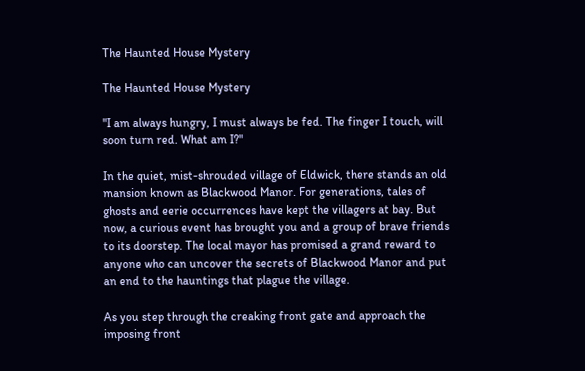The Haunted House Mystery

The Haunted House Mystery

"I am always hungry, I must always be fed. The finger I touch, will soon turn red. What am I?"

In the quiet, mist-shrouded village of Eldwick, there stands an old mansion known as Blackwood Manor. For generations, tales of ghosts and eerie occurrences have kept the villagers at bay. But now, a curious event has brought you and a group of brave friends to its doorstep. The local mayor has promised a grand reward to anyone who can uncover the secrets of Blackwood Manor and put an end to the hauntings that plague the village.

As you step through the creaking front gate and approach the imposing front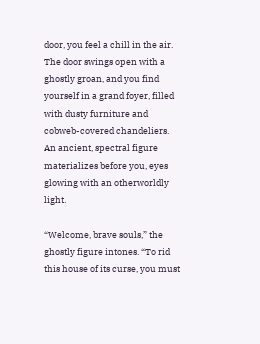door, you feel a chill in the air. The door swings open with a ghostly groan, and you find yourself in a grand foyer, filled with dusty furniture and cobweb-covered chandeliers. An ancient, spectral figure materializes before you, eyes glowing with an otherworldly light.

“Welcome, brave souls,” the ghostly figure intones. “To rid this house of its curse, you must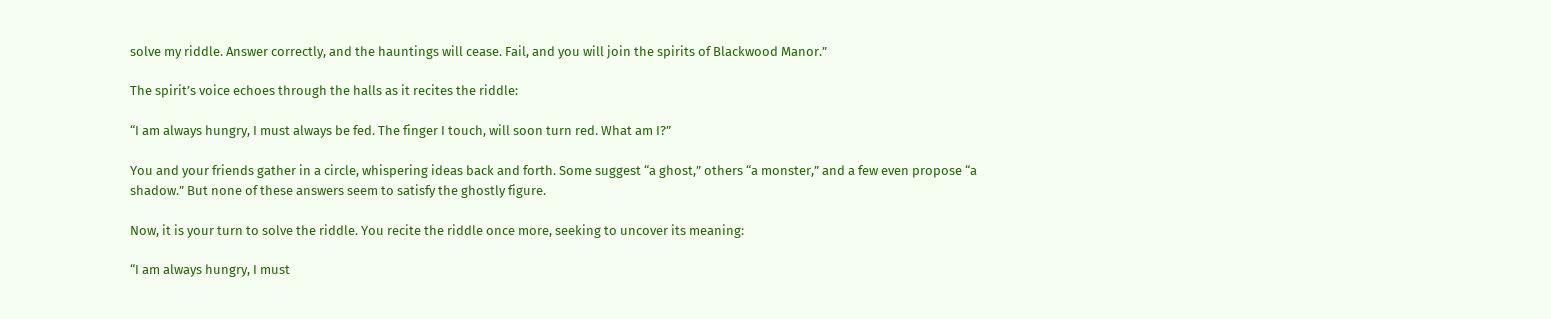solve my riddle. Answer correctly, and the hauntings will cease. Fail, and you will join the spirits of Blackwood Manor.”

The spirit’s voice echoes through the halls as it recites the riddle:

“I am always hungry, I must always be fed. The finger I touch, will soon turn red. What am I?”

You and your friends gather in a circle, whispering ideas back and forth. Some suggest “a ghost,” others “a monster,” and a few even propose “a shadow.” But none of these answers seem to satisfy the ghostly figure.

Now, it is your turn to solve the riddle. You recite the riddle once more, seeking to uncover its meaning:

“I am always hungry, I must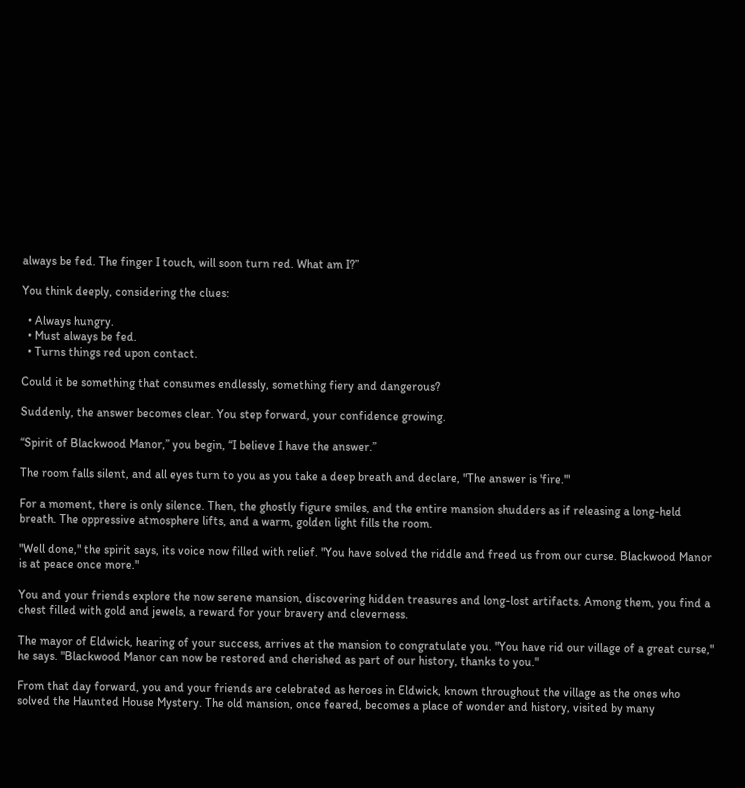always be fed. The finger I touch, will soon turn red. What am I?”

You think deeply, considering the clues:

  • Always hungry.
  • Must always be fed.
  • Turns things red upon contact.

Could it be something that consumes endlessly, something fiery and dangerous?

Suddenly, the answer becomes clear. You step forward, your confidence growing.

“Spirit of Blackwood Manor,” you begin, “I believe I have the answer.”

The room falls silent, and all eyes turn to you as you take a deep breath and declare, "The answer is 'fire.'"

For a moment, there is only silence. Then, the ghostly figure smiles, and the entire mansion shudders as if releasing a long-held breath. The oppressive atmosphere lifts, and a warm, golden light fills the room.

"Well done," the spirit says, its voice now filled with relief. "You have solved the riddle and freed us from our curse. Blackwood Manor is at peace once more."

You and your friends explore the now serene mansion, discovering hidden treasures and long-lost artifacts. Among them, you find a chest filled with gold and jewels, a reward for your bravery and cleverness.

The mayor of Eldwick, hearing of your success, arrives at the mansion to congratulate you. "You have rid our village of a great curse," he says. "Blackwood Manor can now be restored and cherished as part of our history, thanks to you."

From that day forward, you and your friends are celebrated as heroes in Eldwick, known throughout the village as the ones who solved the Haunted House Mystery. The old mansion, once feared, becomes a place of wonder and history, visited by many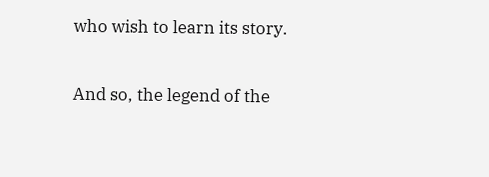who wish to learn its story.

And so, the legend of the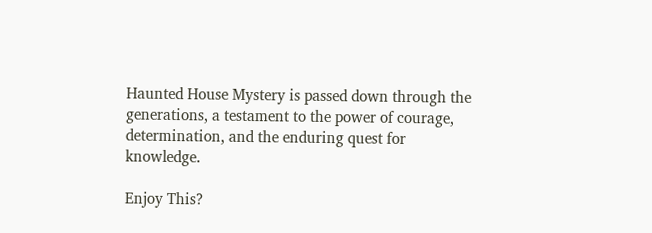Haunted House Mystery is passed down through the generations, a testament to the power of courage, determination, and the enduring quest for knowledge.

Enjoy This?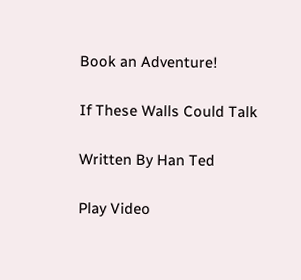Book an Adventure!

If These Walls Could Talk

Written By Han Ted

Play Video